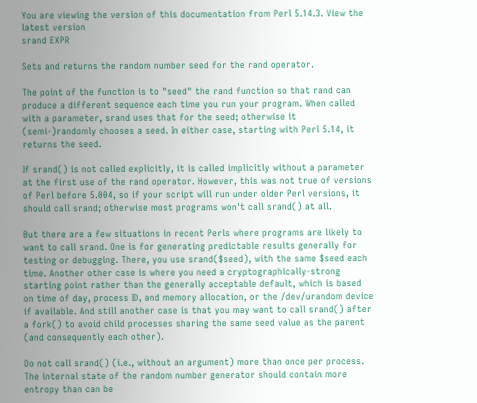You are viewing the version of this documentation from Perl 5.14.3. View the latest version
srand EXPR

Sets and returns the random number seed for the rand operator.

The point of the function is to "seed" the rand function so that rand can produce a different sequence each time you run your program. When called with a parameter, srand uses that for the seed; otherwise it (semi-)randomly chooses a seed. In either case, starting with Perl 5.14, it returns the seed.

If srand() is not called explicitly, it is called implicitly without a parameter at the first use of the rand operator. However, this was not true of versions of Perl before 5.004, so if your script will run under older Perl versions, it should call srand; otherwise most programs won't call srand() at all.

But there are a few situations in recent Perls where programs are likely to want to call srand. One is for generating predictable results generally for testing or debugging. There, you use srand($seed), with the same $seed each time. Another other case is where you need a cryptographically-strong starting point rather than the generally acceptable default, which is based on time of day, process ID, and memory allocation, or the /dev/urandom device if available. And still another case is that you may want to call srand() after a fork() to avoid child processes sharing the same seed value as the parent (and consequently each other).

Do not call srand() (i.e., without an argument) more than once per process. The internal state of the random number generator should contain more entropy than can be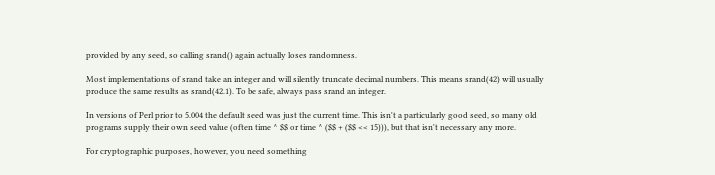provided by any seed, so calling srand() again actually loses randomness.

Most implementations of srand take an integer and will silently truncate decimal numbers. This means srand(42) will usually produce the same results as srand(42.1). To be safe, always pass srand an integer.

In versions of Perl prior to 5.004 the default seed was just the current time. This isn't a particularly good seed, so many old programs supply their own seed value (often time ^ $$ or time ^ ($$ + ($$ << 15))), but that isn't necessary any more.

For cryptographic purposes, however, you need something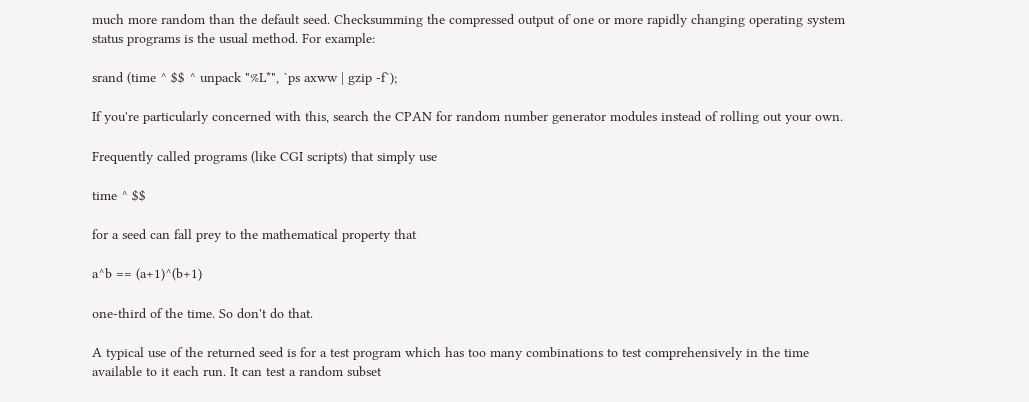much more random than the default seed. Checksumming the compressed output of one or more rapidly changing operating system status programs is the usual method. For example:

srand (time ^ $$ ^ unpack "%L*", `ps axww | gzip -f`);

If you're particularly concerned with this, search the CPAN for random number generator modules instead of rolling out your own.

Frequently called programs (like CGI scripts) that simply use

time ^ $$

for a seed can fall prey to the mathematical property that

a^b == (a+1)^(b+1)

one-third of the time. So don't do that.

A typical use of the returned seed is for a test program which has too many combinations to test comprehensively in the time available to it each run. It can test a random subset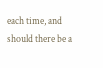each time, and should there be a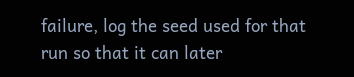failure, log the seed used for that run so that it can later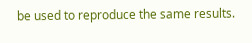be used to reproduce the same results.